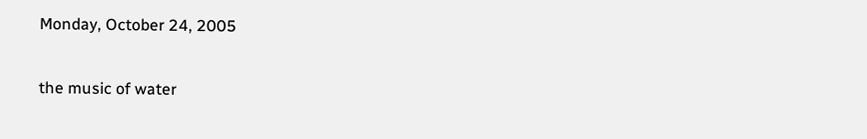Monday, October 24, 2005

the music of water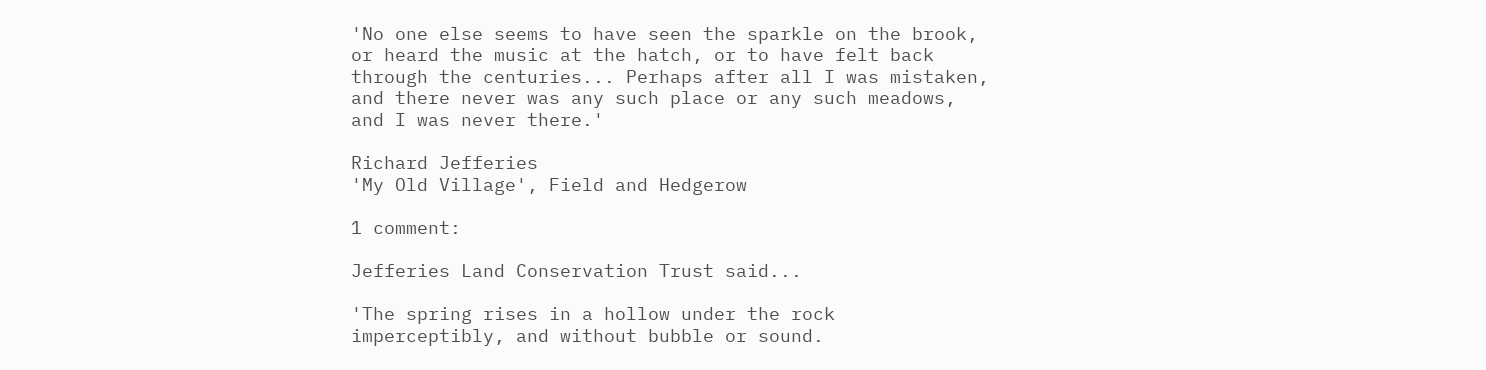'No one else seems to have seen the sparkle on the brook, or heard the music at the hatch, or to have felt back through the centuries... Perhaps after all I was mistaken, and there never was any such place or any such meadows, and I was never there.'

Richard Jefferies
'My Old Village', Field and Hedgerow

1 comment:

Jefferies Land Conservation Trust said...

'The spring rises in a hollow under the rock imperceptibly, and without bubble or sound.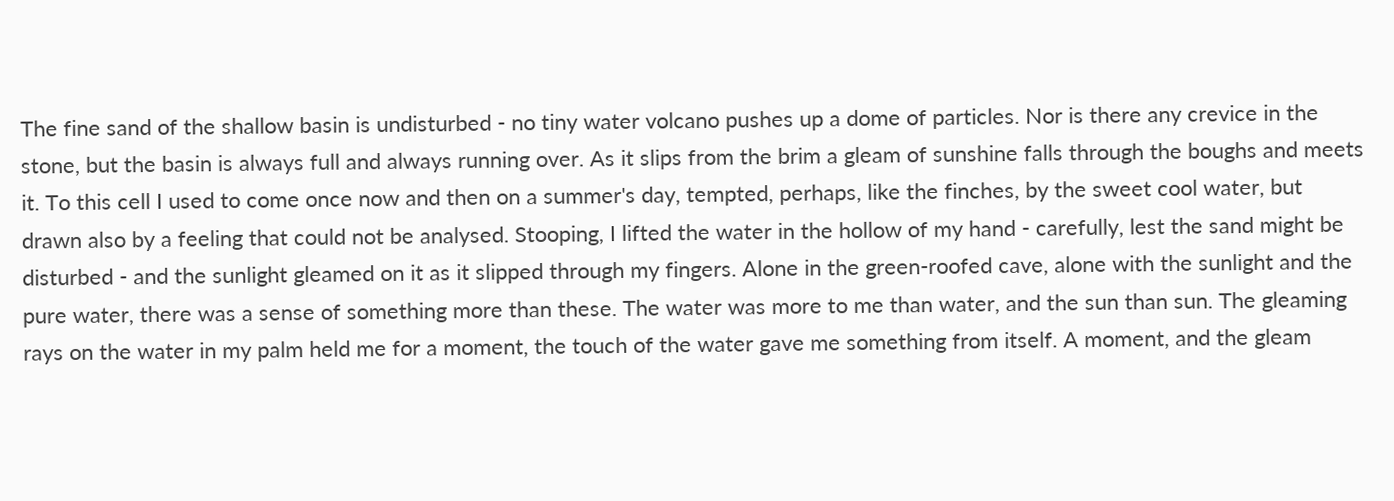The fine sand of the shallow basin is undisturbed - no tiny water volcano pushes up a dome of particles. Nor is there any crevice in the stone, but the basin is always full and always running over. As it slips from the brim a gleam of sunshine falls through the boughs and meets it. To this cell I used to come once now and then on a summer's day, tempted, perhaps, like the finches, by the sweet cool water, but drawn also by a feeling that could not be analysed. Stooping, I lifted the water in the hollow of my hand - carefully, lest the sand might be disturbed - and the sunlight gleamed on it as it slipped through my fingers. Alone in the green-roofed cave, alone with the sunlight and the pure water, there was a sense of something more than these. The water was more to me than water, and the sun than sun. The gleaming rays on the water in my palm held me for a moment, the touch of the water gave me something from itself. A moment, and the gleam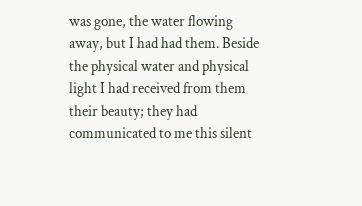was gone, the water flowing away, but I had had them. Beside the physical water and physical light I had received from them their beauty; they had communicated to me this silent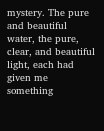mystery. The pure and beautiful water, the pure, clear, and beautiful light, each had given me something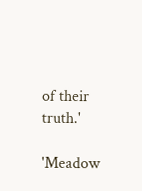of their truth.'

'Meadow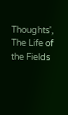Thoughts', The Life of the Fields